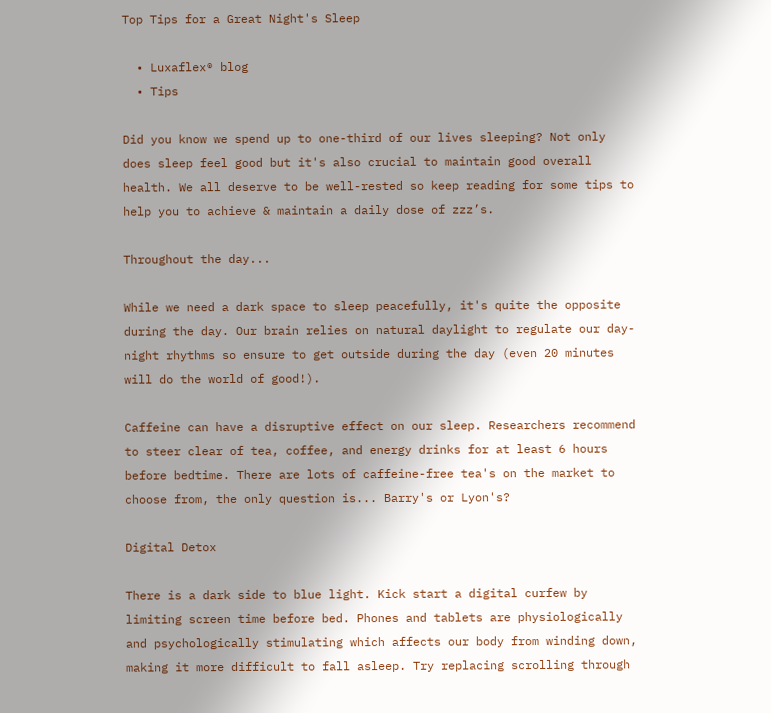Top Tips for a Great Night's Sleep

  • Luxaflex® blog
  • Tips

Did you know we spend up to one-third of our lives sleeping? Not only does sleep feel good but it's also crucial to maintain good overall health. We all deserve to be well-rested so keep reading for some tips to help you to achieve & maintain a daily dose of zzz’s.

Throughout the day...

While we need a dark space to sleep peacefully, it's quite the opposite during the day. Our brain relies on natural daylight to regulate our day-night rhythms so ensure to get outside during the day (even 20 minutes will do the world of good!).

Caffeine can have a disruptive effect on our sleep. Researchers recommend to steer clear of tea, coffee, and energy drinks for at least 6 hours before bedtime. There are lots of caffeine-free tea's on the market to choose from, the only question is... Barry's or Lyon's?

Digital Detox

There is a dark side to blue light. Kick start a digital curfew by limiting screen time before bed. Phones and tablets are physiologically and psychologically stimulating which affects our body from winding down, making it more difficult to fall asleep. Try replacing scrolling through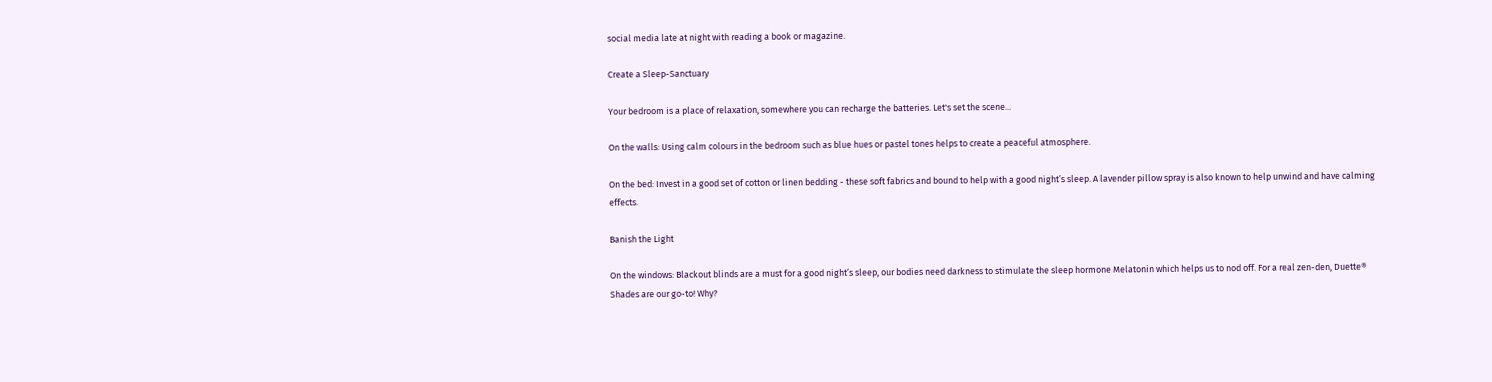social media late at night with reading a book or magazine.

Create a Sleep-Sanctuary

Your bedroom is a place of relaxation, somewhere you can recharge the batteries. Let's set the scene...

On the walls: Using calm colours in the bedroom such as blue hues or pastel tones helps to create a peaceful atmosphere.

On the bed: Invest in a good set of cotton or linen bedding - these soft fabrics and bound to help with a good night’s sleep. A lavender pillow spray is also known to help unwind and have calming effects.

Banish the Light

On the windows: Blackout blinds are a must for a good night’s sleep, our bodies need darkness to stimulate the sleep hormone Melatonin which helps us to nod off. For a real zen-den, Duette® Shades are our go-to! Why?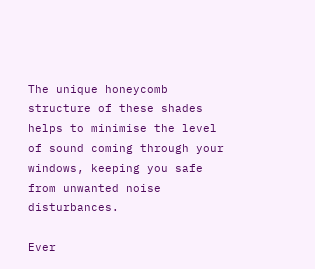The unique honeycomb structure of these shades helps to minimise the level of sound coming through your windows, keeping you safe from unwanted noise disturbances.

Ever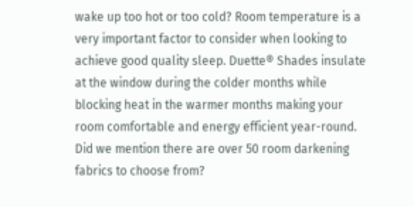wake up too hot or too cold? Room temperature is a very important factor to consider when looking to achieve good quality sleep. Duette® Shades insulate at the window during the colder months while blocking heat in the warmer months making your room comfortable and energy efficient year-round. Did we mention there are over 50 room darkening fabrics to choose from?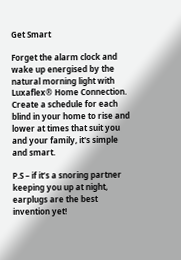Get Smart

Forget the alarm clock and wake up energised by the natural morning light with Luxaflex® Home Connection. Create a schedule for each blind in your home to rise and lower at times that suit you and your family, it's simple and smart.

P.S – if it’s a snoring partner keeping you up at night, earplugs are the best invention yet!